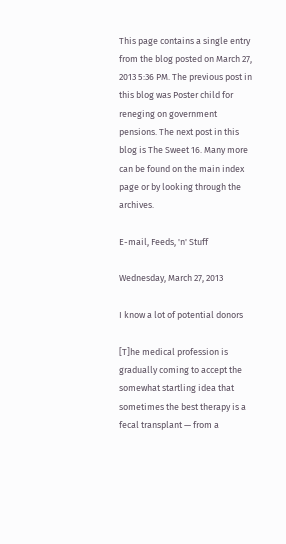This page contains a single entry from the blog posted on March 27, 2013 5:36 PM. The previous post in this blog was Poster child for reneging on government pensions. The next post in this blog is The Sweet 16. Many more can be found on the main index page or by looking through the archives.

E-mail, Feeds, 'n' Stuff

Wednesday, March 27, 2013

I know a lot of potential donors

[T]he medical profession is gradually coming to accept the somewhat startling idea that sometimes the best therapy is a fecal transplant — from a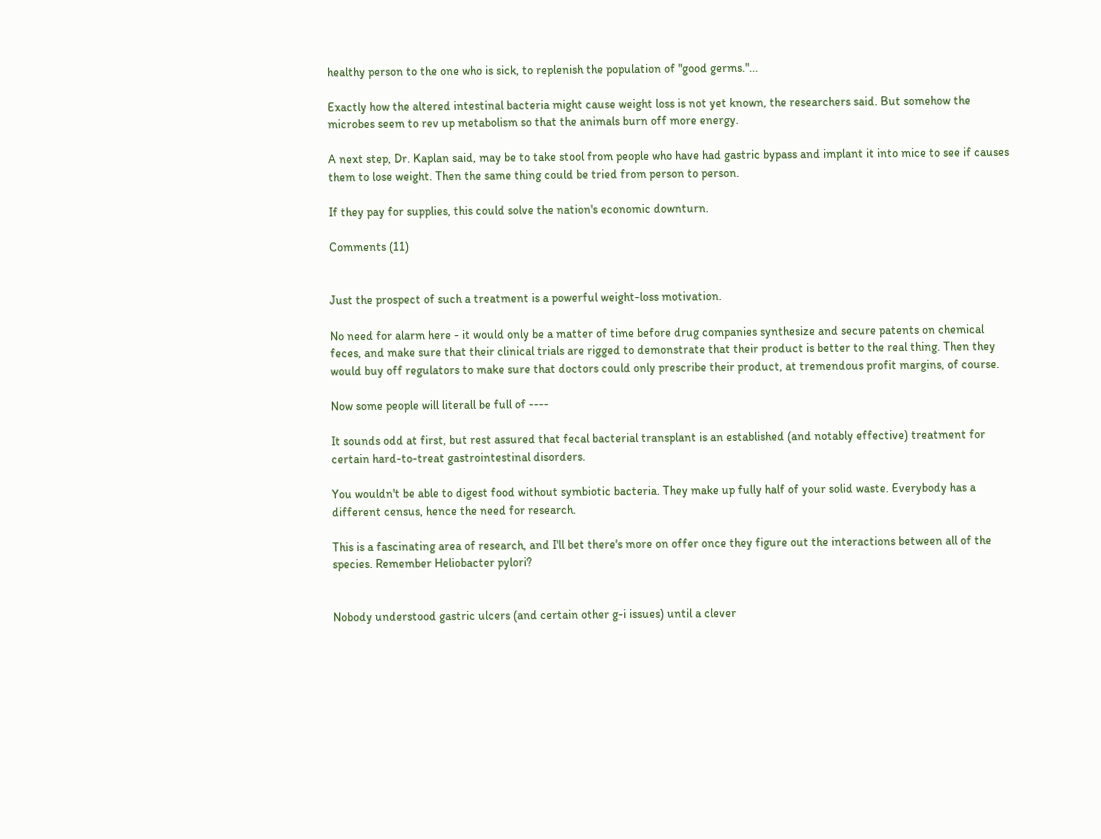healthy person to the one who is sick, to replenish the population of "good germs."...

Exactly how the altered intestinal bacteria might cause weight loss is not yet known, the researchers said. But somehow the microbes seem to rev up metabolism so that the animals burn off more energy.

A next step, Dr. Kaplan said, may be to take stool from people who have had gastric bypass and implant it into mice to see if causes them to lose weight. Then the same thing could be tried from person to person.

If they pay for supplies, this could solve the nation's economic downturn.

Comments (11)


Just the prospect of such a treatment is a powerful weight-loss motivation.

No need for alarm here - it would only be a matter of time before drug companies synthesize and secure patents on chemical feces, and make sure that their clinical trials are rigged to demonstrate that their product is better to the real thing. Then they would buy off regulators to make sure that doctors could only prescribe their product, at tremendous profit margins, of course.

Now some people will literall be full of ----

It sounds odd at first, but rest assured that fecal bacterial transplant is an established (and notably effective) treatment for certain hard-to-treat gastrointestinal disorders.

You wouldn't be able to digest food without symbiotic bacteria. They make up fully half of your solid waste. Everybody has a different census, hence the need for research.

This is a fascinating area of research, and I'll bet there's more on offer once they figure out the interactions between all of the species. Remember Heliobacter pylori?


Nobody understood gastric ulcers (and certain other g-i issues) until a clever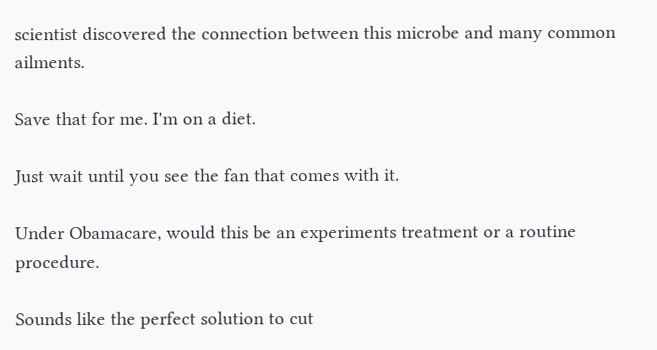scientist discovered the connection between this microbe and many common ailments.

Save that for me. I'm on a diet.

Just wait until you see the fan that comes with it.

Under Obamacare, would this be an experiments treatment or a routine procedure.

Sounds like the perfect solution to cut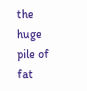the huge pile of fat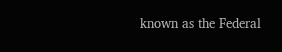known as the Federal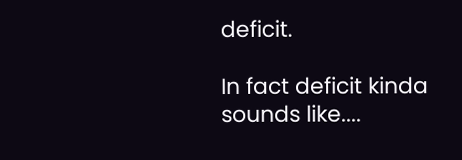deficit.

In fact deficit kinda sounds like....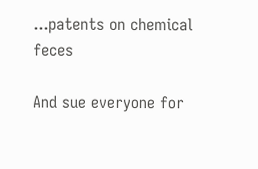...patents on chemical feces

And sue everyone for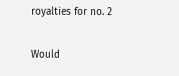royalties for no. 2

Would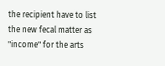the recipient have to list the new fecal matter as "income" for the arts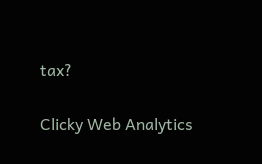tax?

Clicky Web Analytics